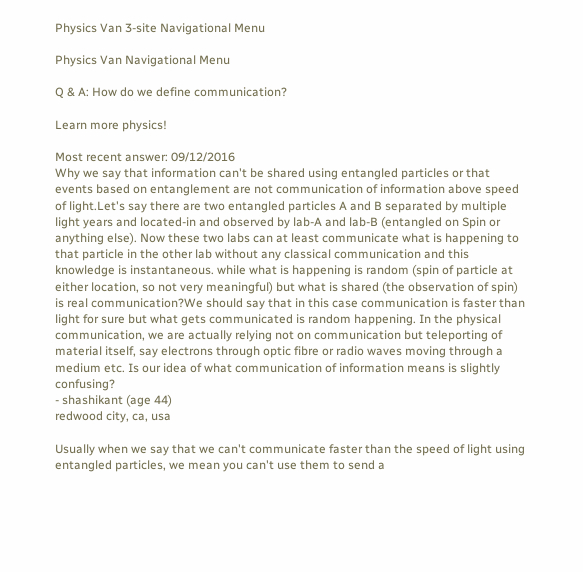Physics Van 3-site Navigational Menu

Physics Van Navigational Menu

Q & A: How do we define communication?

Learn more physics!

Most recent answer: 09/12/2016
Why we say that information can't be shared using entangled particles or that events based on entanglement are not communication of information above speed of light.Let's say there are two entangled particles A and B separated by multiple light years and located-in and observed by lab-A and lab-B (entangled on Spin or anything else). Now these two labs can at least communicate what is happening to that particle in the other lab without any classical communication and this knowledge is instantaneous. while what is happening is random (spin of particle at either location, so not very meaningful) but what is shared (the observation of spin) is real communication?We should say that in this case communication is faster than light for sure but what gets communicated is random happening. In the physical communication, we are actually relying not on communication but teleporting of material itself, say electrons through optic fibre or radio waves moving through a medium etc. Is our idea of what communication of information means is slightly confusing?
- shashikant (age 44)
redwood city, ca, usa

Usually when we say that we can't communicate faster than the speed of light using entangled particles, we mean you can't use them to send a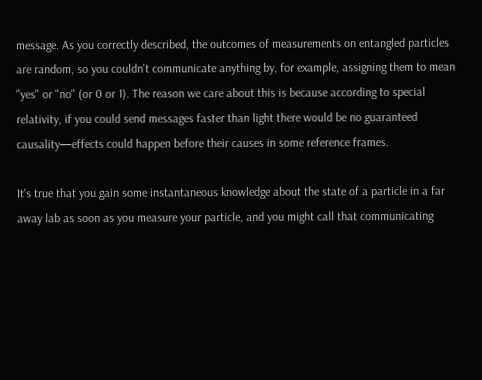message. As you correctly described, the outcomes of measurements on entangled particles are random, so you couldn't communicate anything by, for example, assigning them to mean "yes" or "no" (or 0 or 1). The reason we care about this is because according to special relativity, if you could send messages faster than light there would be no guaranteed causality—effects could happen before their causes in some reference frames.

It's true that you gain some instantaneous knowledge about the state of a particle in a far away lab as soon as you measure your particle, and you might call that communicating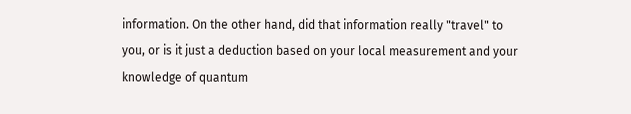information. On the other hand, did that information really "travel" to you, or is it just a deduction based on your local measurement and your knowledge of quantum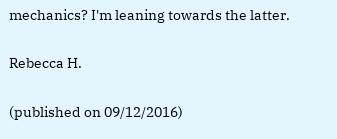mechanics? I'm leaning towards the latter.

Rebecca H.

(published on 09/12/2016)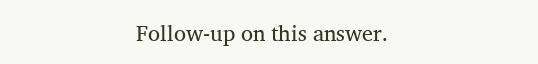Follow-up on this answer.